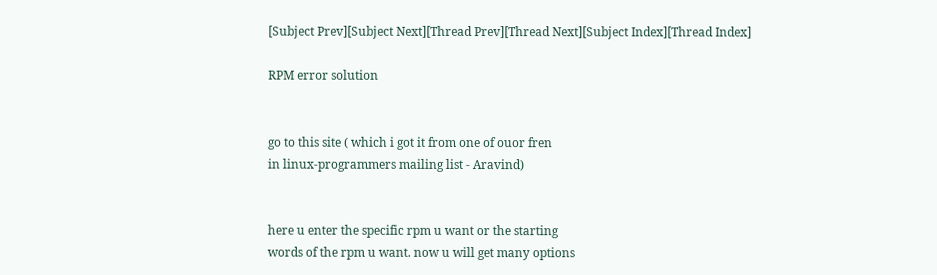[Subject Prev][Subject Next][Thread Prev][Thread Next][Subject Index][Thread Index]

RPM error solution


go to this site ( which i got it from one of ouor fren
in linux-programmers mailing list - Aravind)


here u enter the specific rpm u want or the starting
words of the rpm u want. now u will get many options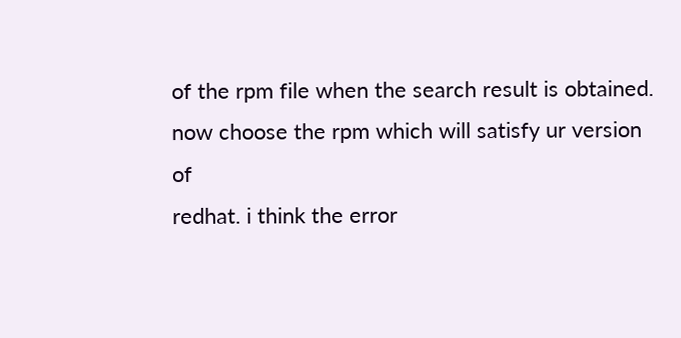of the rpm file when the search result is obtained.
now choose the rpm which will satisfy ur version of
redhat. i think the error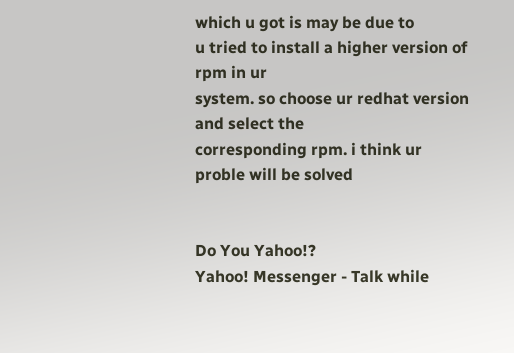which u got is may be due to
u tried to install a higher version of rpm in ur
system. so choose ur redhat version and select the
corresponding rpm. i think ur proble will be solved


Do You Yahoo!?
Yahoo! Messenger - Talk while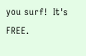you surf!  It's FREE.